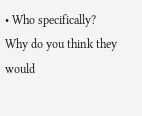• Who specifically? Why do you think they would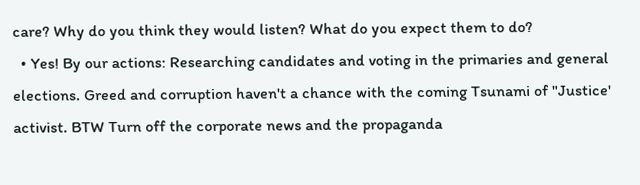care? Why do you think they would listen? What do you expect them to do?
  • Yes! By our actions: Researching candidates and voting in the primaries and general elections. Greed and corruption haven't a chance with the coming Tsunami of "Justice' activist. BTW Turn off the corporate news and the propaganda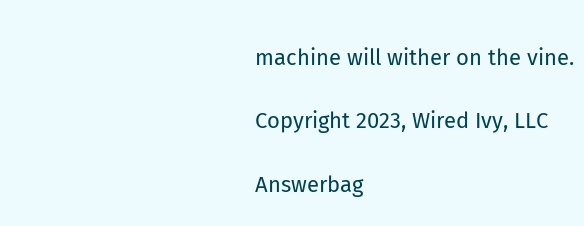machine will wither on the vine.

Copyright 2023, Wired Ivy, LLC

Answerbag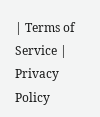| Terms of Service | Privacy Policy